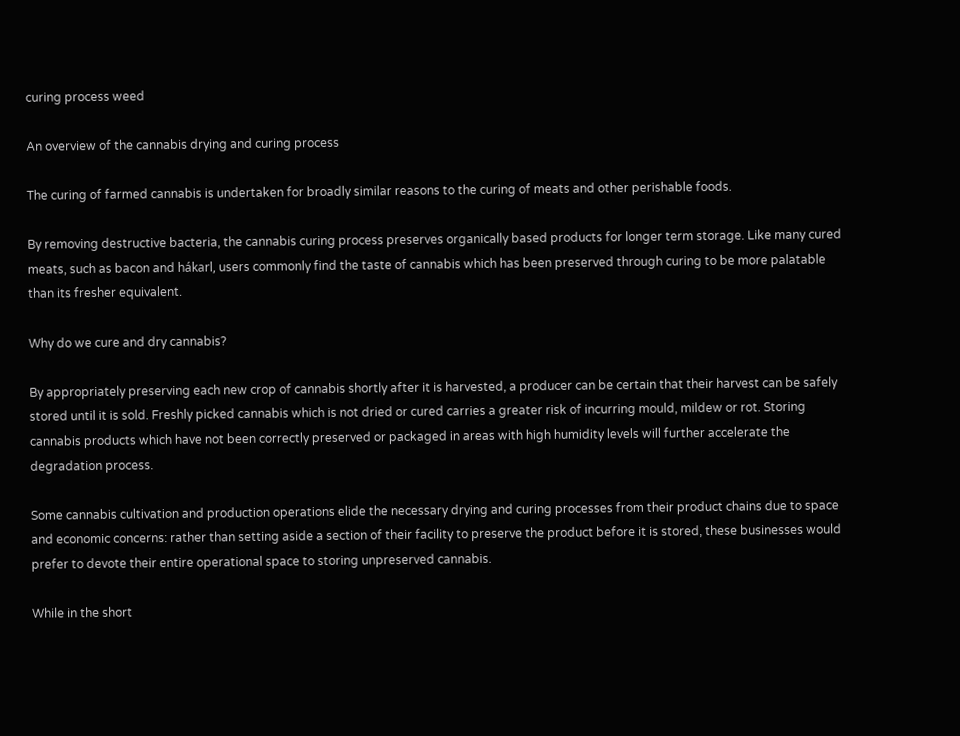curing process weed

An overview of the cannabis drying and curing process

The curing of farmed cannabis is undertaken for broadly similar reasons to the curing of meats and other perishable foods.

By removing destructive bacteria, the cannabis curing process preserves organically based products for longer term storage. Like many cured meats, such as bacon and hákarl, users commonly find the taste of cannabis which has been preserved through curing to be more palatable than its fresher equivalent.

Why do we cure and dry cannabis?

By appropriately preserving each new crop of cannabis shortly after it is harvested, a producer can be certain that their harvest can be safely stored until it is sold. Freshly picked cannabis which is not dried or cured carries a greater risk of incurring mould, mildew or rot. Storing cannabis products which have not been correctly preserved or packaged in areas with high humidity levels will further accelerate the degradation process.

Some cannabis cultivation and production operations elide the necessary drying and curing processes from their product chains due to space and economic concerns: rather than setting aside a section of their facility to preserve the product before it is stored, these businesses would prefer to devote their entire operational space to storing unpreserved cannabis.

While in the short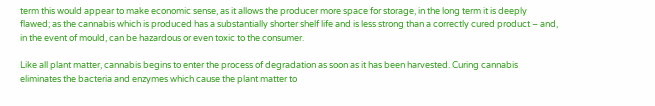term this would appear to make economic sense, as it allows the producer more space for storage, in the long term it is deeply flawed; as the cannabis which is produced has a substantially shorter shelf life and is less strong than a correctly cured product – and, in the event of mould, can be hazardous or even toxic to the consumer.

Like all plant matter, cannabis begins to enter the process of degradation as soon as it has been harvested. Curing cannabis eliminates the bacteria and enzymes which cause the plant matter to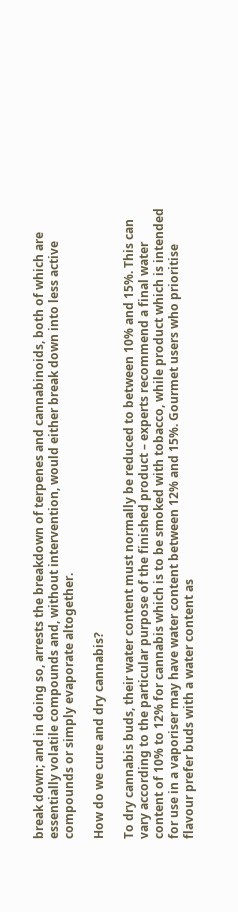break down; and in doing so, arrests the breakdown of terpenes and cannabinoids, both of which are essentially volatile compounds and, without intervention, would either break down into less active compounds or simply evaporate altogether.

How do we cure and dry cannabis?

To dry cannabis buds, their water content must normally be reduced to between 10% and 15%. This can vary according to the particular purpose of the finished product – experts recommend a final water content of 10% to 12% for cannabis which is to be smoked with tobacco, while product which is intended for use in a vaporiser may have water content between 12% and 15%. Gourmet users who prioritise flavour prefer buds with a water content as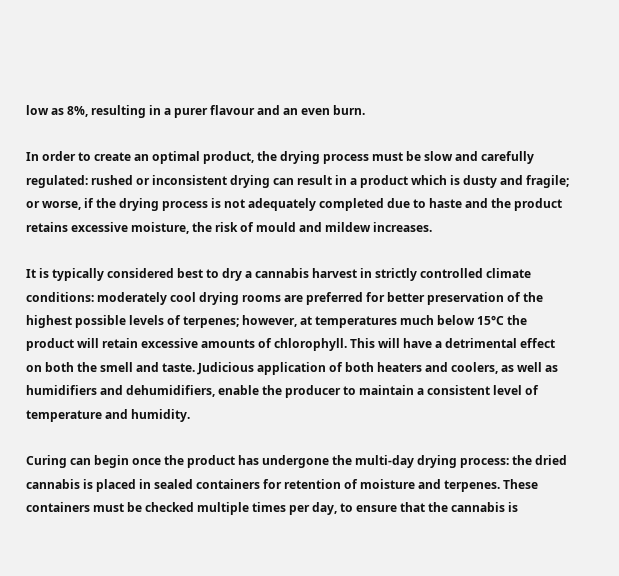low as 8%, resulting in a purer flavour and an even burn.

In order to create an optimal product, the drying process must be slow and carefully regulated: rushed or inconsistent drying can result in a product which is dusty and fragile; or worse, if the drying process is not adequately completed due to haste and the product retains excessive moisture, the risk of mould and mildew increases.

It is typically considered best to dry a cannabis harvest in strictly controlled climate conditions: moderately cool drying rooms are preferred for better preservation of the highest possible levels of terpenes; however, at temperatures much below 15°C the product will retain excessive amounts of chlorophyll. This will have a detrimental effect on both the smell and taste. Judicious application of both heaters and coolers, as well as humidifiers and dehumidifiers, enable the producer to maintain a consistent level of temperature and humidity.

Curing can begin once the product has undergone the multi-day drying process: the dried cannabis is placed in sealed containers for retention of moisture and terpenes. These containers must be checked multiple times per day, to ensure that the cannabis is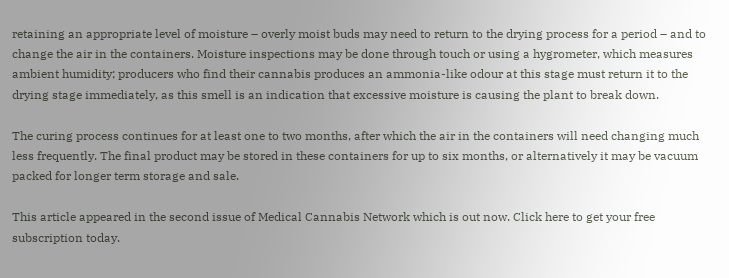retaining an appropriate level of moisture – overly moist buds may need to return to the drying process for a period – and to change the air in the containers. Moisture inspections may be done through touch or using a hygrometer, which measures ambient humidity; producers who find their cannabis produces an ammonia-like odour at this stage must return it to the drying stage immediately, as this smell is an indication that excessive moisture is causing the plant to break down.

The curing process continues for at least one to two months, after which the air in the containers will need changing much less frequently. The final product may be stored in these containers for up to six months, or alternatively it may be vacuum packed for longer term storage and sale.

This article appeared in the second issue of Medical Cannabis Network which is out now. Click here to get your free subscription today.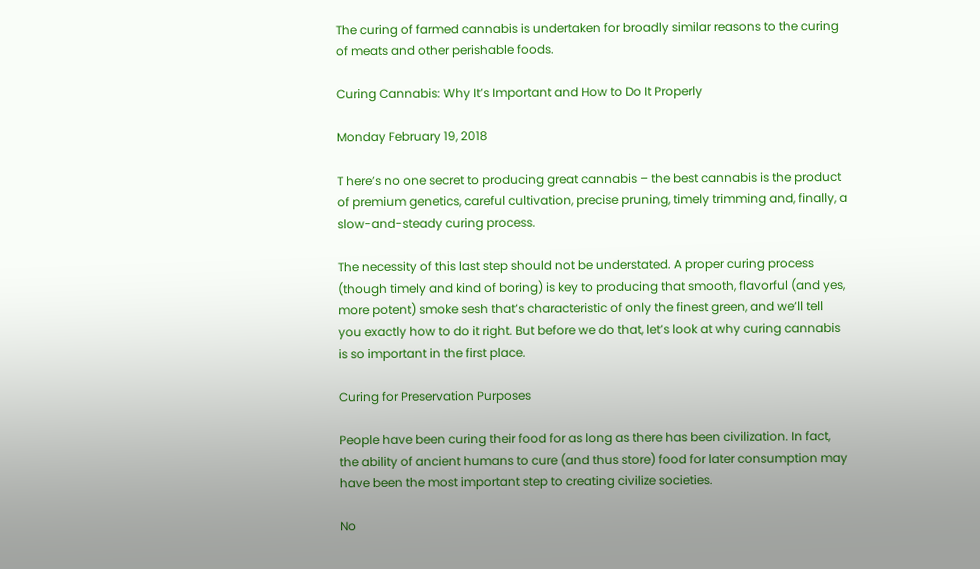The curing of farmed cannabis is undertaken for broadly similar reasons to the curing of meats and other perishable foods.

Curing Cannabis: Why It’s Important and How to Do It Properly

Monday February 19, 2018

T here’s no one secret to producing great cannabis – the best cannabis is the product of premium genetics, careful cultivation, precise pruning, timely trimming and, finally, a slow-and-steady curing process.

The necessity of this last step should not be understated. A proper curing process (though timely and kind of boring) is key to producing that smooth, flavorful (and yes, more potent) smoke sesh that’s characteristic of only the finest green, and we’ll tell you exactly how to do it right. But before we do that, let’s look at why curing cannabis is so important in the first place.

Curing for Preservation Purposes

People have been curing their food for as long as there has been civilization. In fact, the ability of ancient humans to cure (and thus store) food for later consumption may have been the most important step to creating civilize societies.

No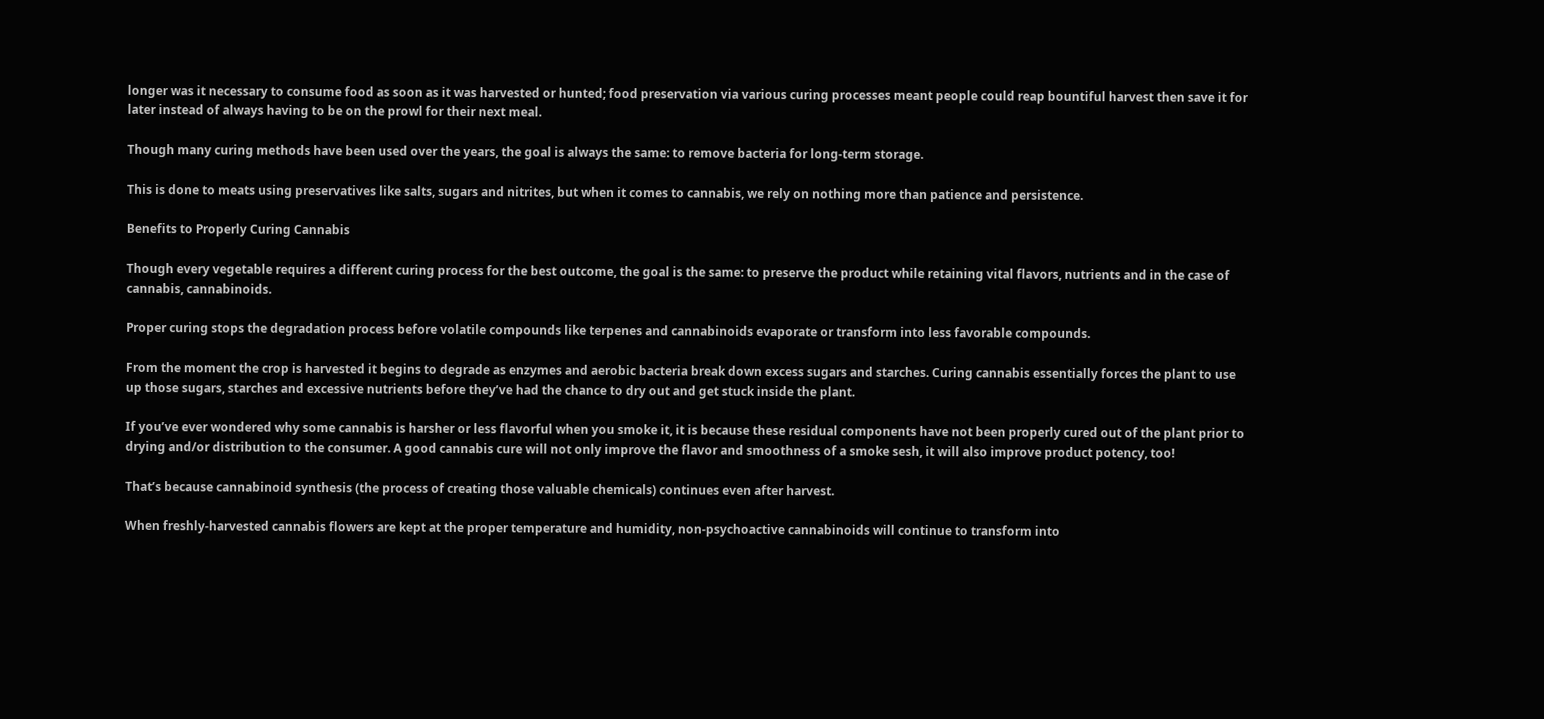longer was it necessary to consume food as soon as it was harvested or hunted; food preservation via various curing processes meant people could reap bountiful harvest then save it for later instead of always having to be on the prowl for their next meal.

Though many curing methods have been used over the years, the goal is always the same: to remove bacteria for long-term storage.

This is done to meats using preservatives like salts, sugars and nitrites, but when it comes to cannabis, we rely on nothing more than patience and persistence.

Benefits to Properly Curing Cannabis

Though every vegetable requires a different curing process for the best outcome, the goal is the same: to preserve the product while retaining vital flavors, nutrients and in the case of cannabis, cannabinoids.

Proper curing stops the degradation process before volatile compounds like terpenes and cannabinoids evaporate or transform into less favorable compounds.

From the moment the crop is harvested it begins to degrade as enzymes and aerobic bacteria break down excess sugars and starches. Curing cannabis essentially forces the plant to use up those sugars, starches and excessive nutrients before they’ve had the chance to dry out and get stuck inside the plant.

If you’ve ever wondered why some cannabis is harsher or less flavorful when you smoke it, it is because these residual components have not been properly cured out of the plant prior to drying and/or distribution to the consumer. A good cannabis cure will not only improve the flavor and smoothness of a smoke sesh, it will also improve product potency, too!

That’s because cannabinoid synthesis (the process of creating those valuable chemicals) continues even after harvest.

When freshly-harvested cannabis flowers are kept at the proper temperature and humidity, non-psychoactive cannabinoids will continue to transform into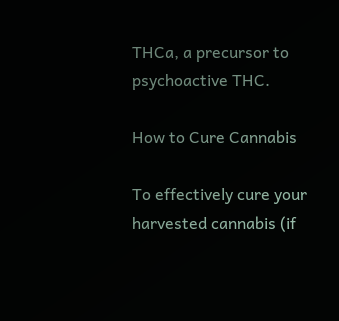THCa, a precursor to psychoactive THC.

How to Cure Cannabis

To effectively cure your harvested cannabis (if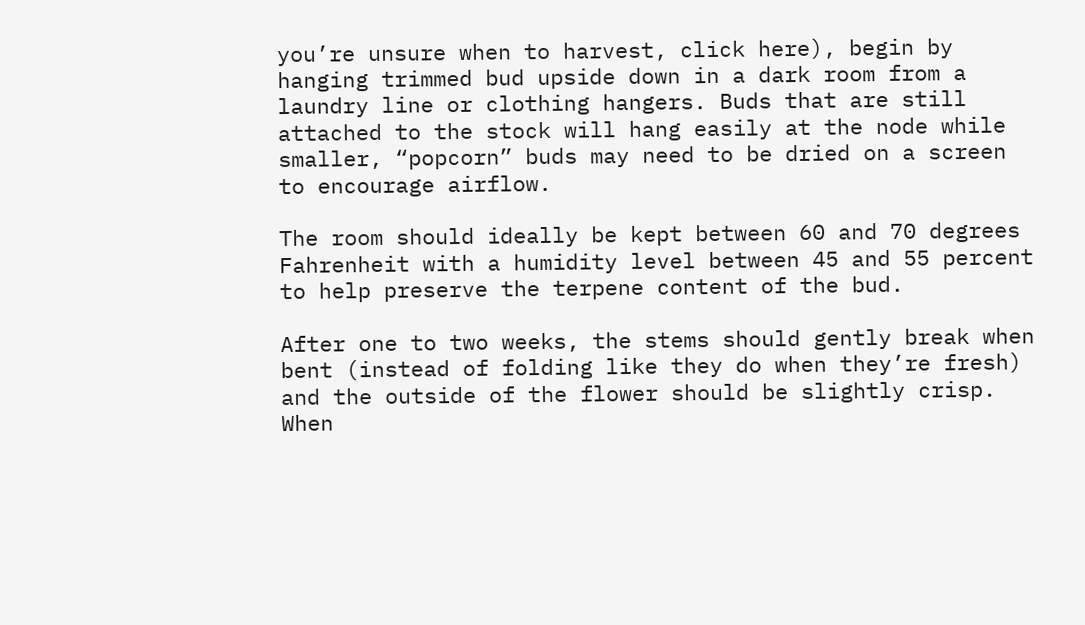you’re unsure when to harvest, click here), begin by hanging trimmed bud upside down in a dark room from a laundry line or clothing hangers. Buds that are still attached to the stock will hang easily at the node while smaller, “popcorn” buds may need to be dried on a screen to encourage airflow.

The room should ideally be kept between 60 and 70 degrees Fahrenheit with a humidity level between 45 and 55 percent to help preserve the terpene content of the bud.

After one to two weeks, the stems should gently break when bent (instead of folding like they do when they’re fresh) and the outside of the flower should be slightly crisp. When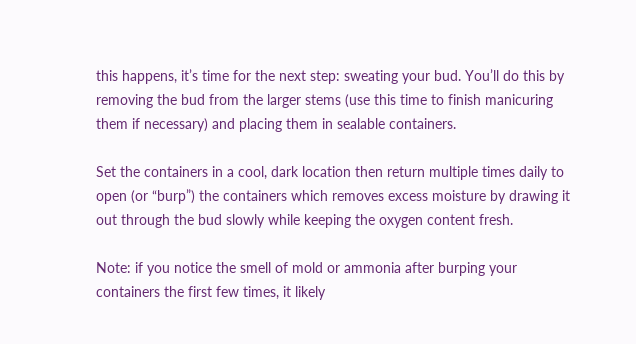this happens, it’s time for the next step: sweating your bud. You’ll do this by removing the bud from the larger stems (use this time to finish manicuring them if necessary) and placing them in sealable containers.

Set the containers in a cool, dark location then return multiple times daily to open (or “burp”) the containers which removes excess moisture by drawing it out through the bud slowly while keeping the oxygen content fresh.

Note: if you notice the smell of mold or ammonia after burping your containers the first few times, it likely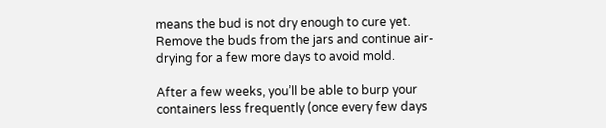means the bud is not dry enough to cure yet. Remove the buds from the jars and continue air-drying for a few more days to avoid mold.

After a few weeks, you’ll be able to burp your containers less frequently (once every few days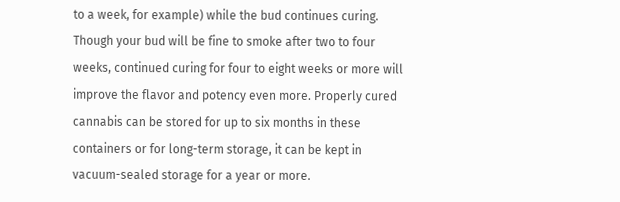to a week, for example) while the bud continues curing. Though your bud will be fine to smoke after two to four weeks, continued curing for four to eight weeks or more will improve the flavor and potency even more. Properly cured cannabis can be stored for up to six months in these containers or for long-term storage, it can be kept in vacuum-sealed storage for a year or more.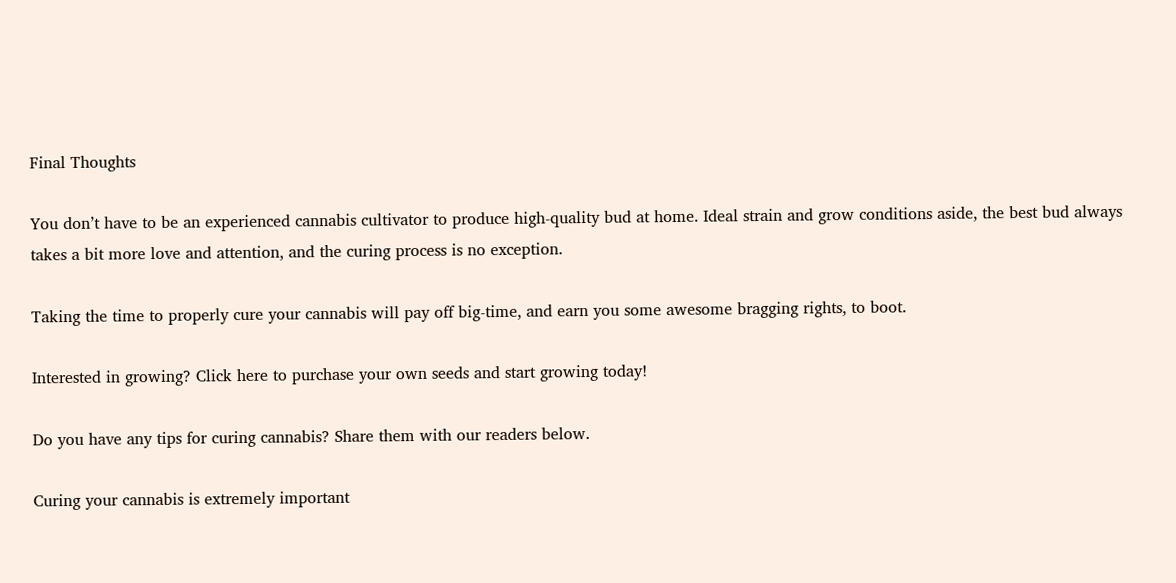Final Thoughts

You don’t have to be an experienced cannabis cultivator to produce high-quality bud at home. Ideal strain and grow conditions aside, the best bud always takes a bit more love and attention, and the curing process is no exception.

Taking the time to properly cure your cannabis will pay off big-time, and earn you some awesome bragging rights, to boot.

Interested in growing? Click here to purchase your own seeds and start growing today!

Do you have any tips for curing cannabis? Share them with our readers below.

Curing your cannabis is extremely important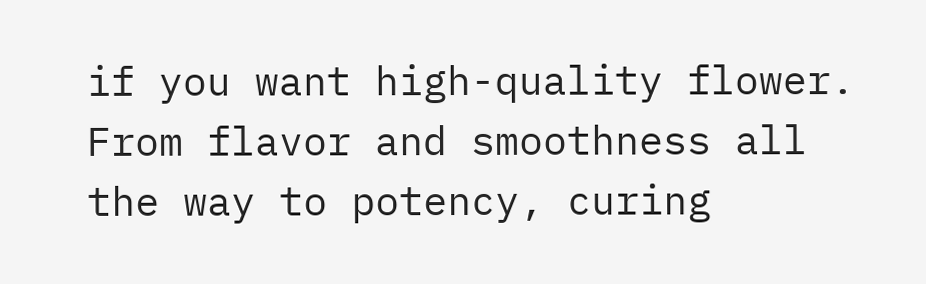if you want high-quality flower. From flavor and smoothness all the way to potency, curing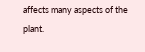affects many aspects of the plant.